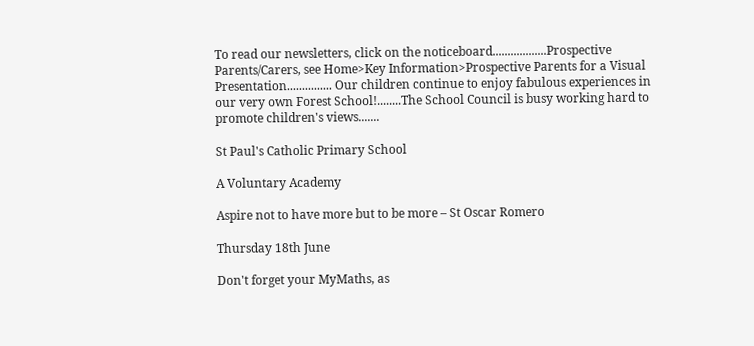To read our newsletters, click on the noticeboard..................Prospective Parents/Carers, see Home>Key Information>Prospective Parents for a Visual Presentation............... Our children continue to enjoy fabulous experiences in our very own Forest School!........The School Council is busy working hard to promote children's views.......

St Paul's Catholic Primary School

A Voluntary Academy

Aspire not to have more but to be more – St Oscar Romero

Thursday 18th June

Don't forget your MyMaths, as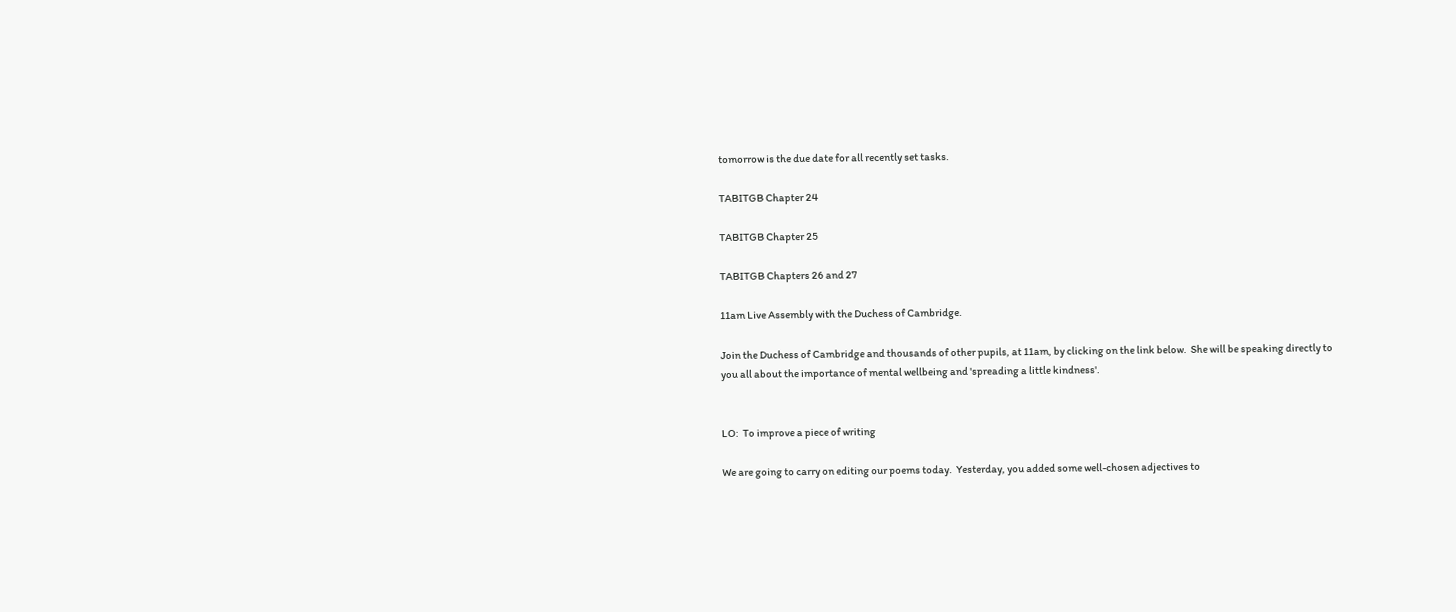tomorrow is the due date for all recently set tasks.

TABITGB Chapter 24

TABITGB Chapter 25

TABITGB Chapters 26 and 27

11am Live Assembly with the Duchess of Cambridge.

Join the Duchess of Cambridge and thousands of other pupils, at 11am, by clicking on the link below.  She will be speaking directly to you all about the importance of mental wellbeing and 'spreading a little kindness'.


LO:  To improve a piece of writing

We are going to carry on editing our poems today.  Yesterday, you added some well-chosen adjectives to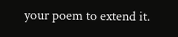your poem to extend it.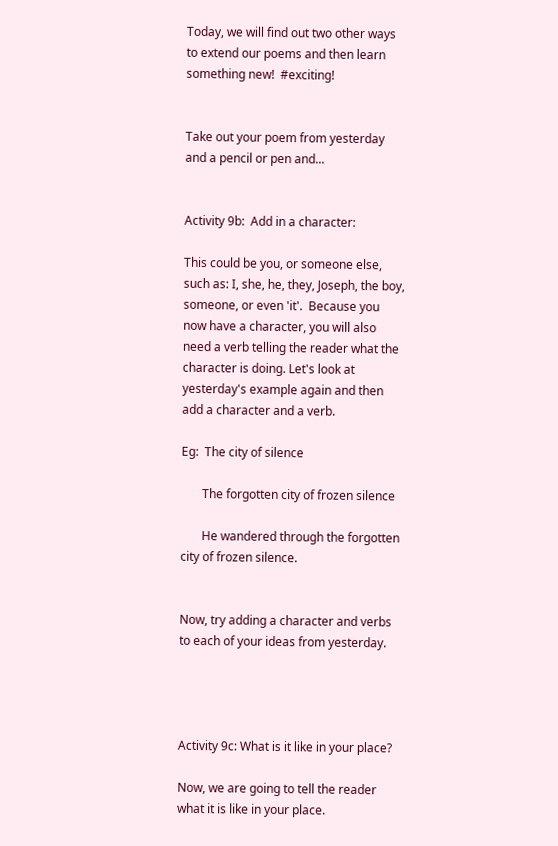Today, we will find out two other ways to extend our poems and then learn something new!  #exciting!


Take out your poem from yesterday and a pencil or pen and...


Activity 9b:  Add in a character:

This could be you, or someone else, such as: I, she, he, they, Joseph, the boy, someone, or even 'it'.  Because you now have a character, you will also need a verb telling the reader what the character is doing. Let's look at yesterday's example again and then add a character and a verb.

Eg:  The city of silence

       The forgotten city of frozen silence

       He wandered through the forgotten city of frozen silence.


Now, try adding a character and verbs to each of your ideas from yesterday.




Activity 9c: What is it like in your place?

Now, we are going to tell the reader what it is like in your place.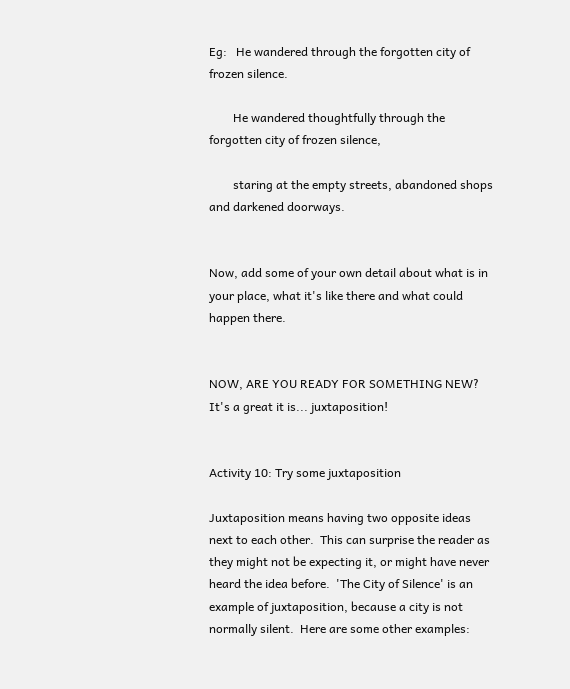Eg:   He wandered through the forgotten city of frozen silence.

        He wandered thoughtfully through the forgotten city of frozen silence,

        staring at the empty streets, abandoned shops and darkened doorways.


Now, add some of your own detail about what is in your place, what it's like there and what could happen there.


NOW, ARE YOU READY FOR SOMETHING NEW?  It's a great it is... juxtaposition!


Activity 10: Try some juxtaposition

Juxtaposition means having two opposite ideas next to each other.  This can surprise the reader as they might not be expecting it, or might have never heard the idea before.  'The City of Silence' is an example of juxtaposition, because a city is not normally silent.  Here are some other examples: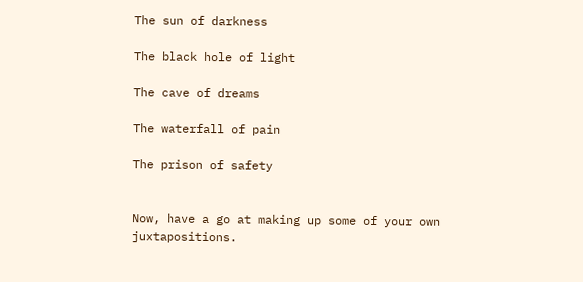The sun of darkness

The black hole of light

The cave of dreams

The waterfall of pain

The prison of safety


Now, have a go at making up some of your own juxtapositions.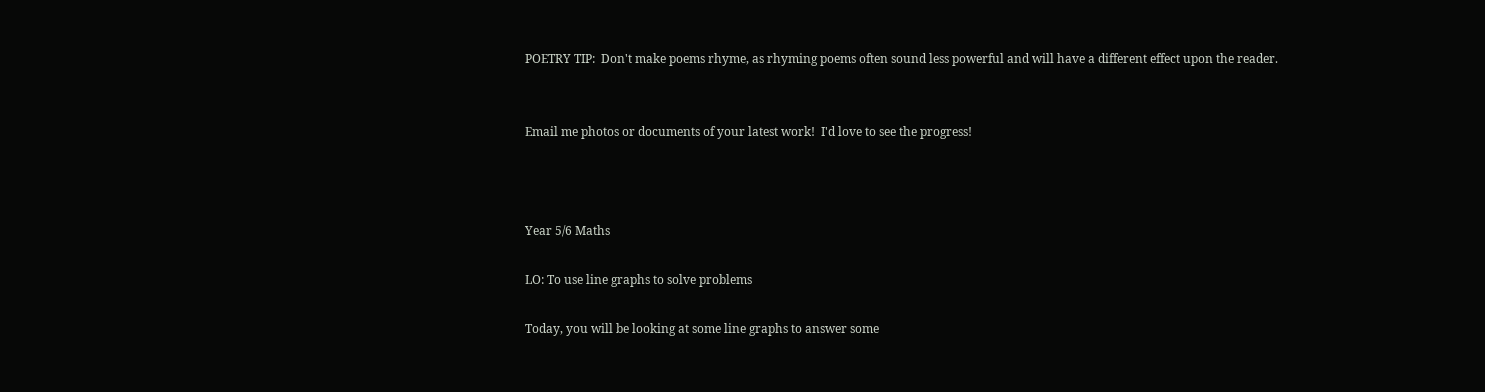POETRY TIP:  Don't make poems rhyme, as rhyming poems often sound less powerful and will have a different effect upon the reader.


Email me photos or documents of your latest work!  I'd love to see the progress!



Year 5/6 Maths

LO: To use line graphs to solve problems

Today, you will be looking at some line graphs to answer some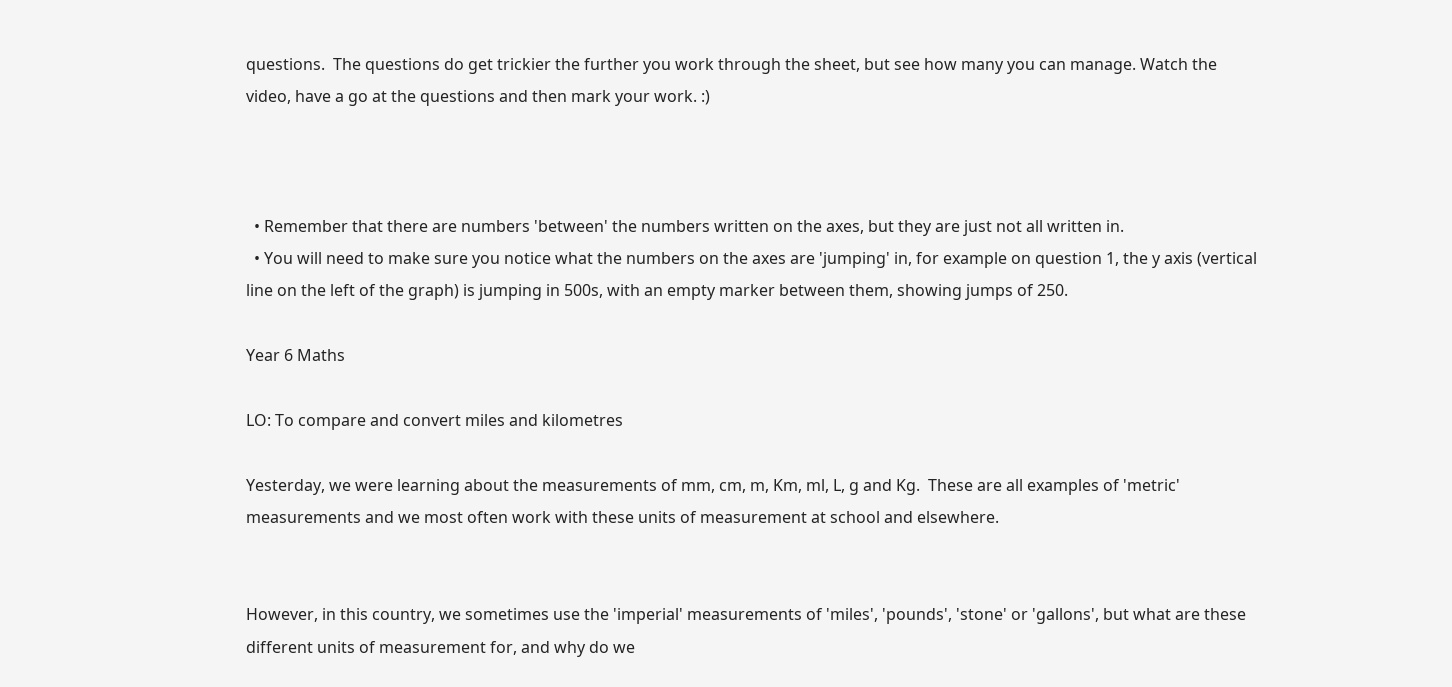questions.  The questions do get trickier the further you work through the sheet, but see how many you can manage. Watch the video, have a go at the questions and then mark your work. :)



  • Remember that there are numbers 'between' the numbers written on the axes, but they are just not all written in.
  • You will need to make sure you notice what the numbers on the axes are 'jumping' in, for example on question 1, the y axis (vertical line on the left of the graph) is jumping in 500s, with an empty marker between them, showing jumps of 250.

Year 6 Maths

LO: To compare and convert miles and kilometres

Yesterday, we were learning about the measurements of mm, cm, m, Km, ml, L, g and Kg.  These are all examples of 'metric' measurements and we most often work with these units of measurement at school and elsewhere.


However, in this country, we sometimes use the 'imperial' measurements of 'miles', 'pounds', 'stone' or 'gallons', but what are these different units of measurement for, and why do we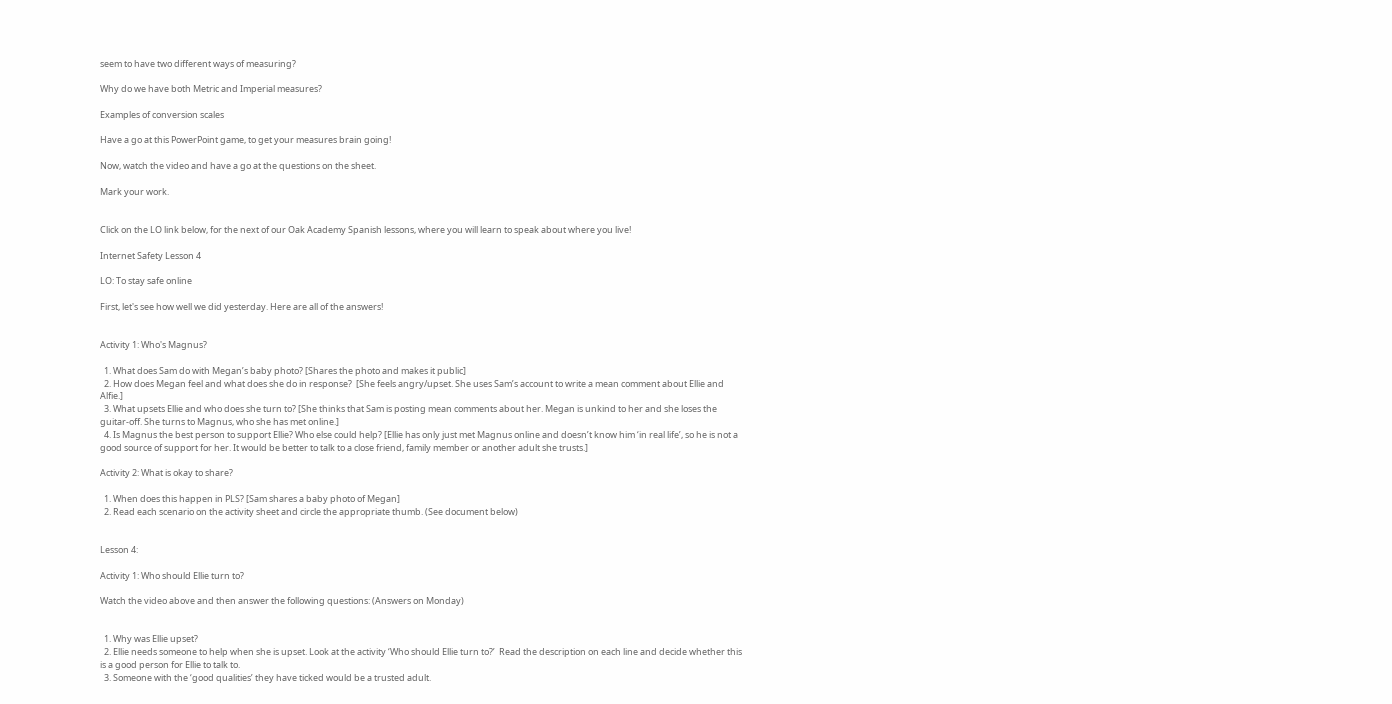seem to have two different ways of measuring?

Why do we have both Metric and Imperial measures?

Examples of conversion scales

Have a go at this PowerPoint game, to get your measures brain going!

Now, watch the video and have a go at the questions on the sheet.

Mark your work.


Click on the LO link below, for the next of our Oak Academy Spanish lessons, where you will learn to speak about where you live!

Internet Safety Lesson 4

LO: To stay safe online

First, let's see how well we did yesterday. Here are all of the answers!


Activity 1: Who's Magnus?

  1. What does Sam do with Megan’s baby photo? [Shares the photo and makes it public]
  2. How does Megan feel and what does she do in response?  [She feels angry/upset. She uses Sam’s account to write a mean comment about Ellie and Alfie.]
  3. What upsets Ellie and who does she turn to? [She thinks that Sam is posting mean comments about her. Megan is unkind to her and she loses the guitar-off. She turns to Magnus, who she has met online.]
  4. Is Magnus the best person to support Ellie? Who else could help? [Ellie has only just met Magnus online and doesn’t know him ‘in real life’, so he is not a good source of support for her. It would be better to talk to a close friend, family member or another adult she trusts.]

Activity 2: What is okay to share?

  1. When does this happen in PLS? [Sam shares a baby photo of Megan]
  2. Read each scenario on the activity sheet and circle the appropriate thumb. (See document below)


Lesson 4:

Activity 1: Who should Ellie turn to?

Watch the video above and then answer the following questions: (Answers on Monday)


  1. Why was Ellie upset?
  2. Ellie needs someone to help when she is upset. Look at the activity ‘Who should Ellie turn to?’  Read the description on each line and decide whether this is a good person for Ellie to talk to.
  3. Someone with the ‘good qualities’ they have ticked would be a trusted adult.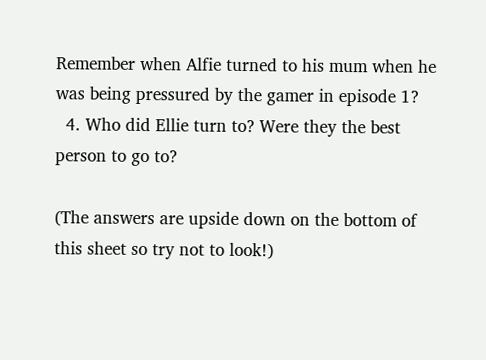Remember when Alfie turned to his mum when he was being pressured by the gamer in episode 1?
  4. Who did Ellie turn to? Were they the best person to go to?

(The answers are upside down on the bottom of this sheet so try not to look!)